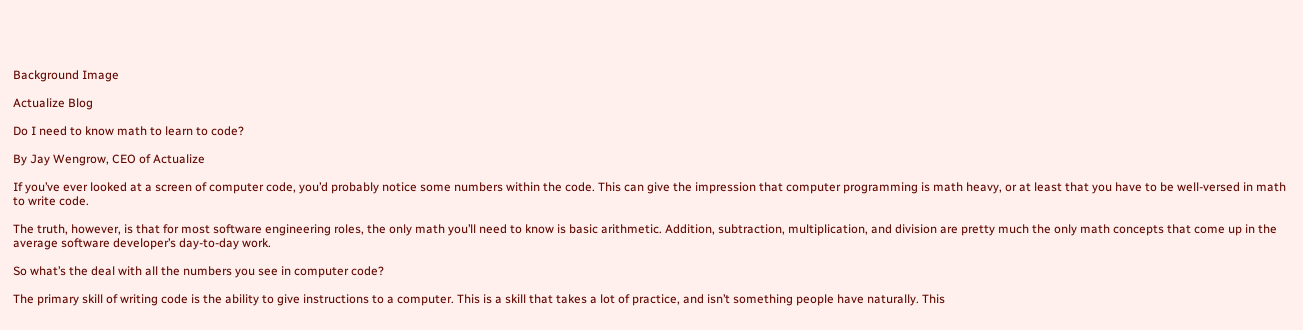Background Image

Actualize Blog

Do I need to know math to learn to code?

By Jay Wengrow, CEO of Actualize

If you’ve ever looked at a screen of computer code, you’d probably notice some numbers within the code. This can give the impression that computer programming is math heavy, or at least that you have to be well-versed in math to write code.

The truth, however, is that for most software engineering roles, the only math you’ll need to know is basic arithmetic. Addition, subtraction, multiplication, and division are pretty much the only math concepts that come up in the average software developer’s day-to-day work.

So what’s the deal with all the numbers you see in computer code?

The primary skill of writing code is the ability to give instructions to a computer. This is a skill that takes a lot of practice, and isn’t something people have naturally. This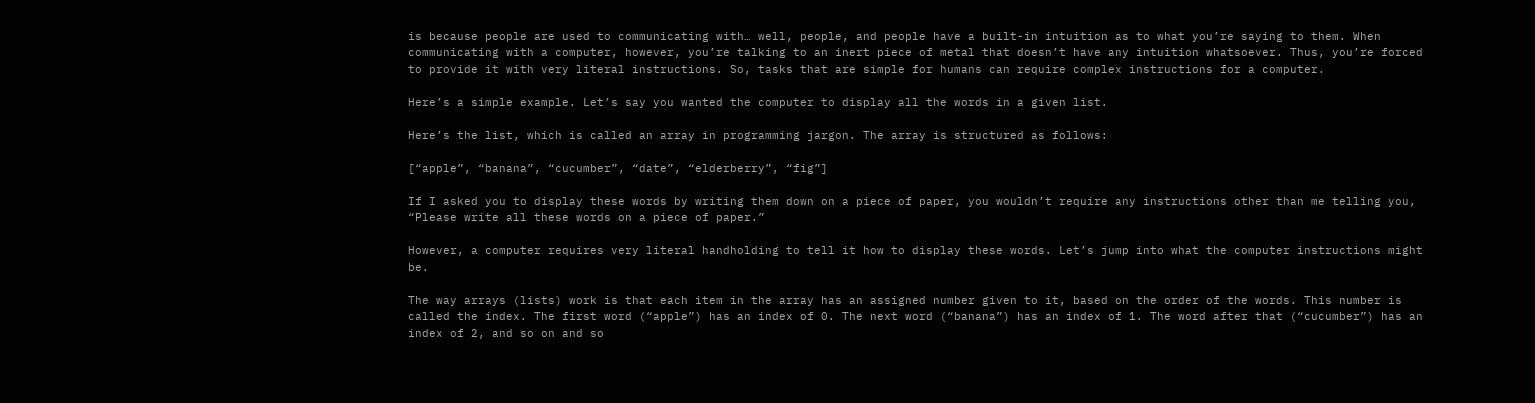is because people are used to communicating with… well, people, and people have a built-in intuition as to what you’re saying to them. When communicating with a computer, however, you’re talking to an inert piece of metal that doesn’t have any intuition whatsoever. Thus, you’re forced to provide it with very literal instructions. So, tasks that are simple for humans can require complex instructions for a computer.

Here’s a simple example. Let’s say you wanted the computer to display all the words in a given list.

Here’s the list, which is called an array in programming jargon. The array is structured as follows:

[“apple”, “banana”, “cucumber”, “date”, “elderberry”, “fig”]

If I asked you to display these words by writing them down on a piece of paper, you wouldn’t require any instructions other than me telling you, “Please write all these words on a piece of paper.”

However, a computer requires very literal handholding to tell it how to display these words. Let’s jump into what the computer instructions might be.

The way arrays (lists) work is that each item in the array has an assigned number given to it, based on the order of the words. This number is called the index. The first word (“apple”) has an index of 0. The next word (“banana”) has an index of 1. The word after that (“cucumber”) has an index of 2, and so on and so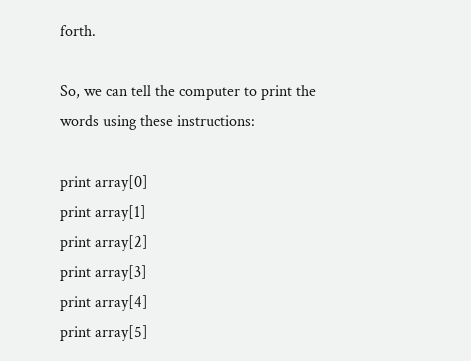forth.

So, we can tell the computer to print the words using these instructions:

print array[0]
print array[1]
print array[2]
print array[3]
print array[4]
print array[5]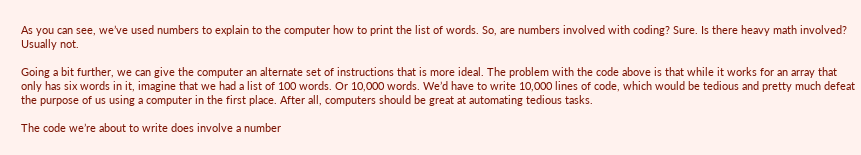As you can see, we’ve used numbers to explain to the computer how to print the list of words. So, are numbers involved with coding? Sure. Is there heavy math involved? Usually not.

Going a bit further, we can give the computer an alternate set of instructions that is more ideal. The problem with the code above is that while it works for an array that only has six words in it, imagine that we had a list of 100 words. Or 10,000 words. We’d have to write 10,000 lines of code, which would be tedious and pretty much defeat the purpose of us using a computer in the first place. After all, computers should be great at automating tedious tasks.

The code we’re about to write does involve a number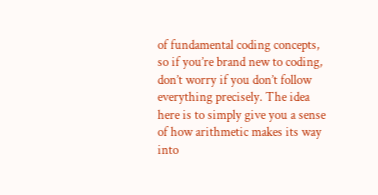of fundamental coding concepts, so if you’re brand new to coding, don’t worry if you don’t follow everything precisely. The idea here is to simply give you a sense of how arithmetic makes its way into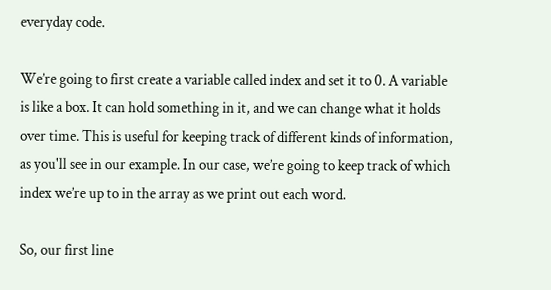everyday code.

We’re going to first create a variable called index and set it to 0. A variable is like a box. It can hold something in it, and we can change what it holds over time. This is useful for keeping track of different kinds of information, as you'll see in our example. In our case, we’re going to keep track of which index we’re up to in the array as we print out each word.

So, our first line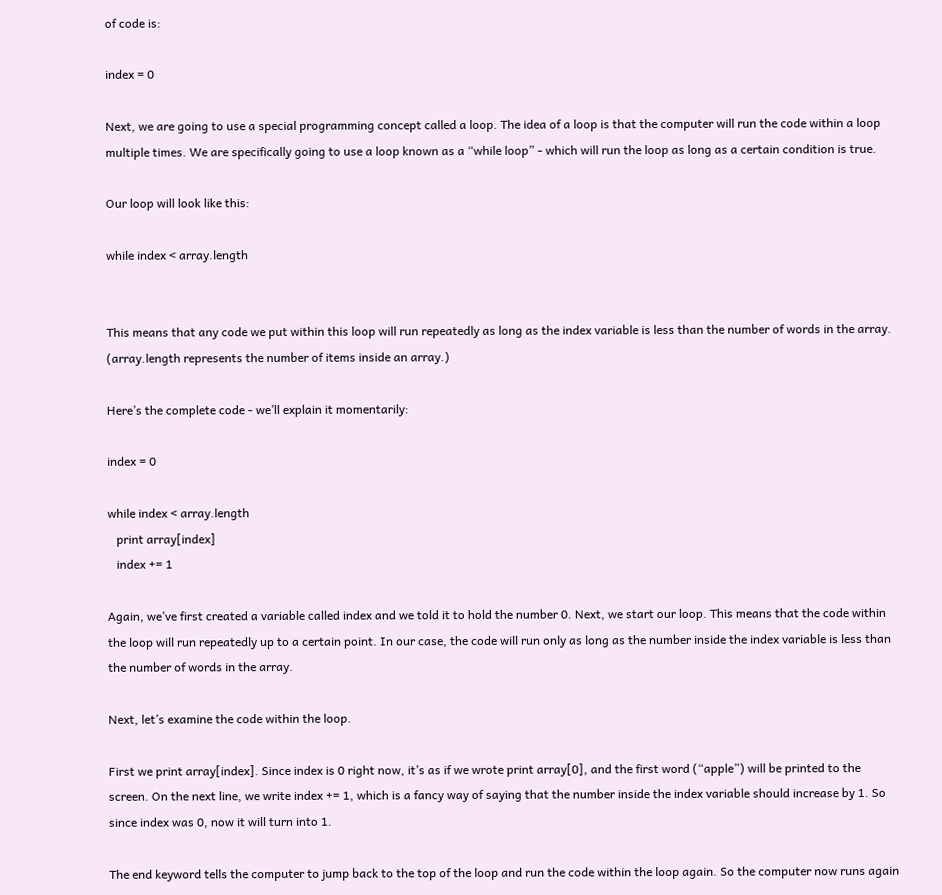of code is:

index = 0

Next, we are going to use a special programming concept called a loop. The idea of a loop is that the computer will run the code within a loop multiple times. We are specifically going to use a loop known as a “while loop” - which will run the loop as long as a certain condition is true.

Our loop will look like this:

while index < array.length


This means that any code we put within this loop will run repeatedly as long as the index variable is less than the number of words in the array. (array.length represents the number of items inside an array.)

Here’s the complete code - we’ll explain it momentarily:

index = 0

while index < array.length
   print array[index]
   index += 1

Again, we’ve first created a variable called index and we told it to hold the number 0. Next, we start our loop. This means that the code within the loop will run repeatedly up to a certain point. In our case, the code will run only as long as the number inside the index variable is less than the number of words in the array.

Next, let’s examine the code within the loop.

First we print array[index]. Since index is 0 right now, it’s as if we wrote print array[0], and the first word (“apple”) will be printed to the screen. On the next line, we write index += 1, which is a fancy way of saying that the number inside the index variable should increase by 1. So since index was 0, now it will turn into 1.

The end keyword tells the computer to jump back to the top of the loop and run the code within the loop again. So the computer now runs again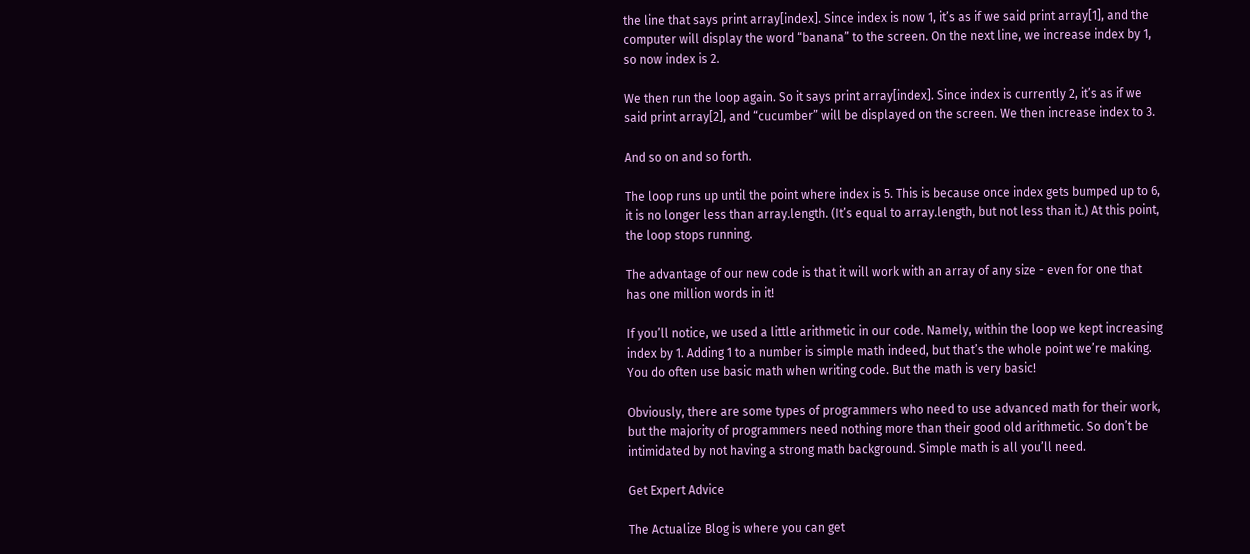the line that says print array[index]. Since index is now 1, it’s as if we said print array[1], and the computer will display the word “banana” to the screen. On the next line, we increase index by 1, so now index is 2.

We then run the loop again. So it says print array[index]. Since index is currently 2, it’s as if we said print array[2], and “cucumber” will be displayed on the screen. We then increase index to 3.

And so on and so forth.

The loop runs up until the point where index is 5. This is because once index gets bumped up to 6, it is no longer less than array.length. (It’s equal to array.length, but not less than it.) At this point, the loop stops running.

The advantage of our new code is that it will work with an array of any size - even for one that has one million words in it!

If you’ll notice, we used a little arithmetic in our code. Namely, within the loop we kept increasing index by 1. Adding 1 to a number is simple math indeed, but that’s the whole point we’re making. You do often use basic math when writing code. But the math is very basic!

Obviously, there are some types of programmers who need to use advanced math for their work, but the majority of programmers need nothing more than their good old arithmetic. So don’t be intimidated by not having a strong math background. Simple math is all you’ll need.

Get Expert Advice

The Actualize Blog is where you can get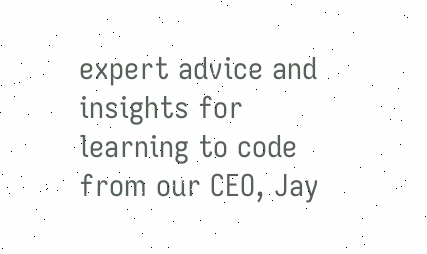expert advice and insights for learning to code from our CEO, Jay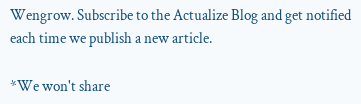Wengrow. Subscribe to the Actualize Blog and get notified each time we publish a new article.

*We won't share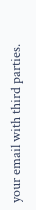your email with third parties.